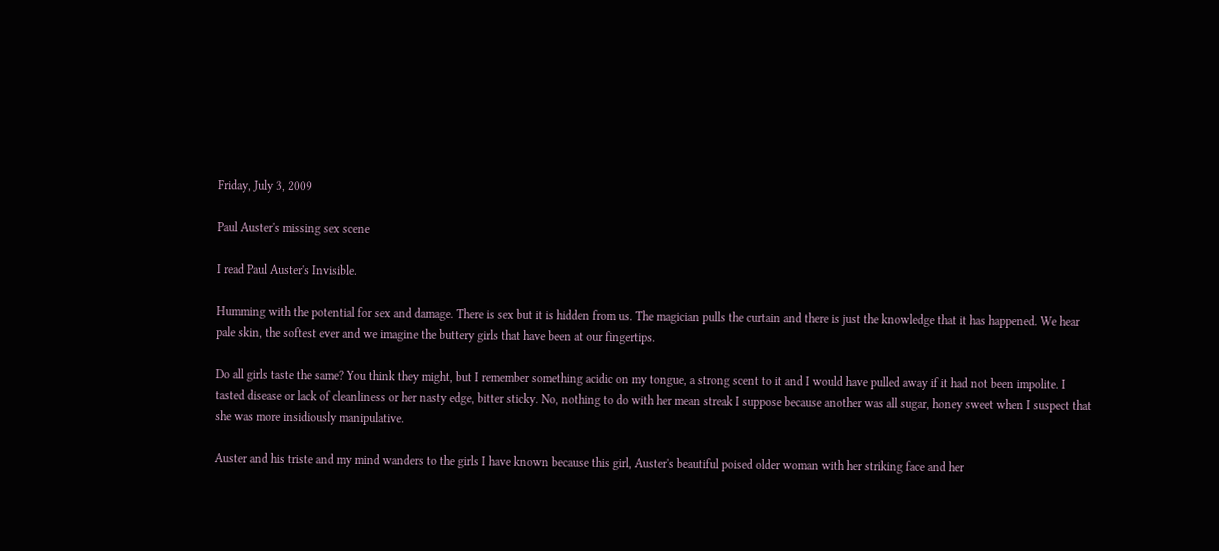Friday, July 3, 2009

Paul Auster's missing sex scene

I read Paul Auster's Invisible.

Humming with the potential for sex and damage. There is sex but it is hidden from us. The magician pulls the curtain and there is just the knowledge that it has happened. We hear pale skin, the softest ever and we imagine the buttery girls that have been at our fingertips.

Do all girls taste the same? You think they might, but I remember something acidic on my tongue, a strong scent to it and I would have pulled away if it had not been impolite. I tasted disease or lack of cleanliness or her nasty edge, bitter sticky. No, nothing to do with her mean streak I suppose because another was all sugar, honey sweet when I suspect that she was more insidiously manipulative.

Auster and his triste and my mind wanders to the girls I have known because this girl, Auster's beautiful poised older woman with her striking face and her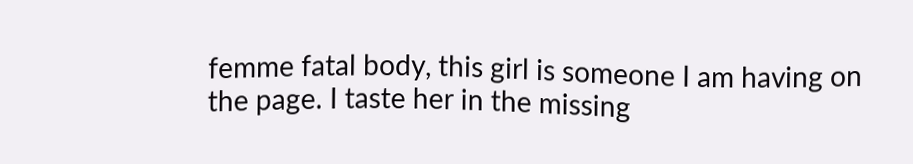femme fatal body, this girl is someone I am having on the page. I taste her in the missing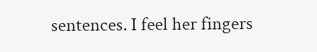sentences. I feel her fingers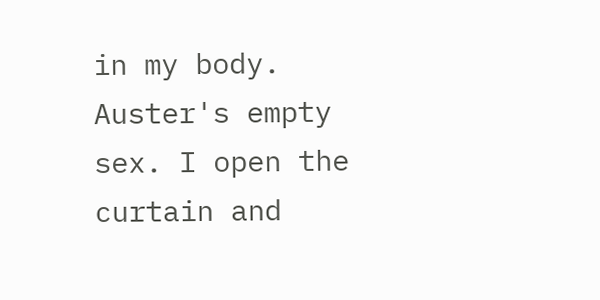in my body. Auster's empty sex. I open the curtain and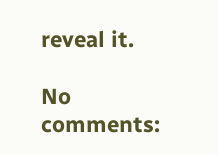reveal it.

No comments: